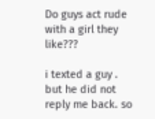Do guys act rude with a girl they like???

i texted a guy . but he did not reply me back. so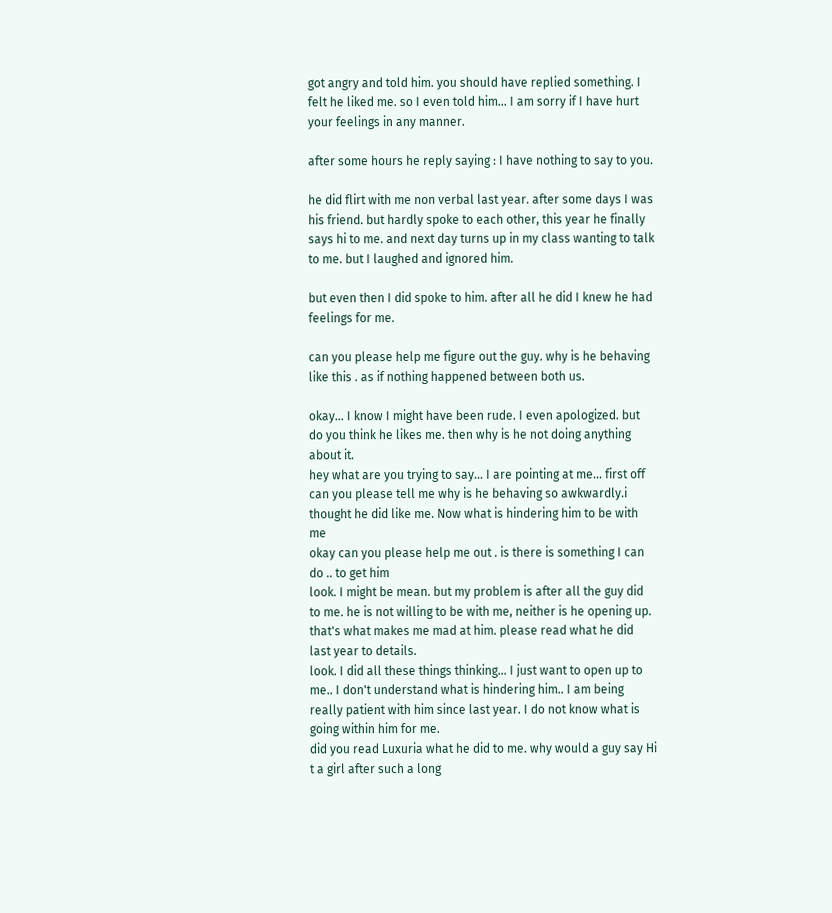got angry and told him. you should have replied something. I felt he liked me. so I even told him... I am sorry if I have hurt your feelings in any manner.

after some hours he reply saying : I have nothing to say to you.

he did flirt with me non verbal last year. after some days I was his friend. but hardly spoke to each other, this year he finally says hi to me. and next day turns up in my class wanting to talk to me. but I laughed and ignored him.

but even then I did spoke to him. after all he did I knew he had feelings for me.

can you please help me figure out the guy. why is he behaving like this . as if nothing happened between both us.

okay... I know I might have been rude. I even apologized. but do you think he likes me. then why is he not doing anything about it.
hey what are you trying to say... I are pointing at me... first off can you please tell me why is he behaving so awkwardly.i thought he did like me. Now what is hindering him to be with me
okay can you please help me out . is there is something I can do .. to get him
look. I might be mean. but my problem is after all the guy did to me. he is not willing to be with me, neither is he opening up. that's what makes me mad at him. please read what he did last year to details.
look. I did all these things thinking... I just want to open up to me.. I don't understand what is hindering him.. I am being really patient with him since last year. I do not know what is going within him for me.
did you read Luxuria what he did to me. why would a guy say Hi t a girl after such a long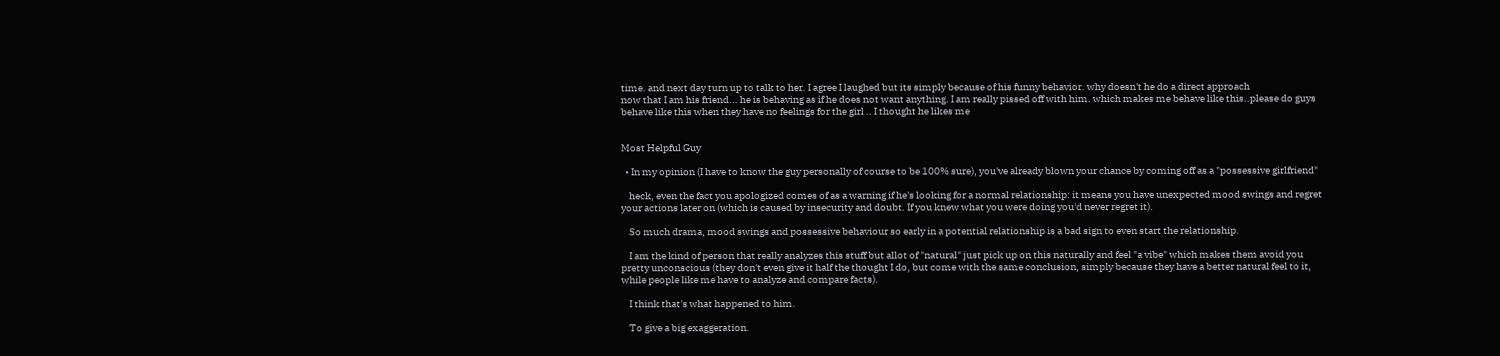time. and next day turn up to talk to her. I agree I laughed but its simply because of his funny behavior. why doesn't he do a direct approach
now that I am his friend... he is behaving as if he does not want anything. I am really pissed off with him. which makes me behave like this..please do guys behave like this when they have no feelings for the girl .. I thought he likes me


Most Helpful Guy

  • In my opinion (I have to know the guy personally of course to be 100% sure), you've already blown your chance by coming off as a "possessive girlfriend"

    heck, even the fact you apologized comes of as a warning if he's looking for a normal relationship: it means you have unexpected mood swings and regret your actions later on (which is caused by insecurity and doubt. If you knew what you were doing you'd never regret it).

    So much drama, mood swings and possessive behaviour so early in a potential relationship is a bad sign to even start the relationship.

    I am the kind of person that really analyzes this stuff but allot of "natural" just pick up on this naturally and feel "a vibe" which makes them avoid you pretty unconscious (they don't even give it half the thought I do, but come with the same conclusion, simply because they have a better natural feel to it, while people like me have to analyze and compare facts).

    I think that's what happened to him.

    To give a big exaggeration.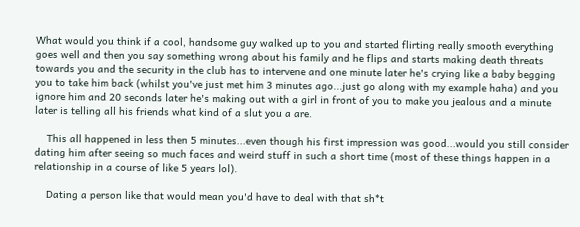What would you think if a cool, handsome guy walked up to you and started flirting really smooth everything goes well and then you say something wrong about his family and he flips and starts making death threats towards you and the security in the club has to intervene and one minute later he's crying like a baby begging you to take him back (whilst you've just met him 3 minutes ago...just go along with my example haha) and you ignore him and 20 seconds later he's making out with a girl in front of you to make you jealous and a minute later is telling all his friends what kind of a slut you a are.

    This all happened in less then 5 minutes...even though his first impression was good...would you still consider dating him after seeing so much faces and weird stuff in such a short time (most of these things happen in a relationship in a course of like 5 years lol).

    Dating a person like that would mean you'd have to deal with that sh*t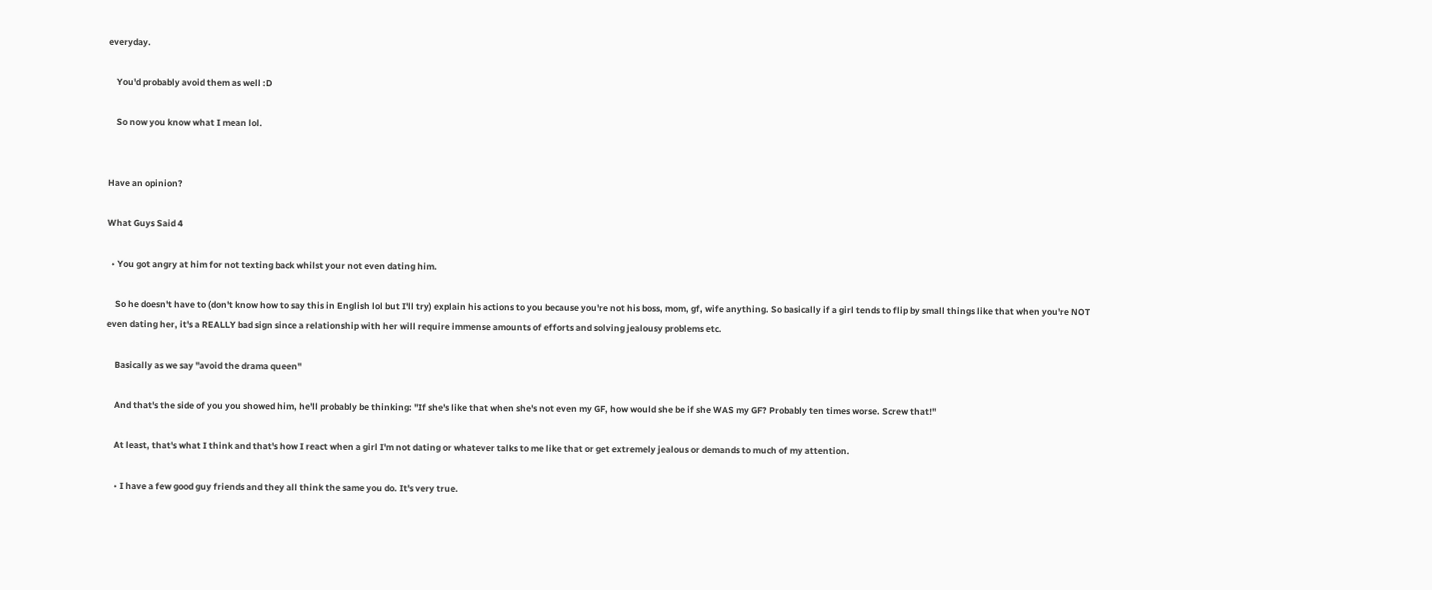everyday.

    You'd probably avoid them as well :D

    So now you know what I mean lol.


Have an opinion?

What Guys Said 4

  • You got angry at him for not texting back whilst your not even dating him.

    So he doesn't have to (don't know how to say this in English lol but I'll try) explain his actions to you because you're not his boss, mom, gf, wife anything. So basically if a girl tends to flip by small things like that when you're NOT even dating her, it's a REALLY bad sign since a relationship with her will require immense amounts of efforts and solving jealousy problems etc.

    Basically as we say "avoid the drama queen"

    And that's the side of you you showed him, he'll probably be thinking: "If she's like that when she's not even my GF, how would she be if she WAS my GF? Probably ten times worse. Screw that!"

    At least, that's what I think and that's how I react when a girl I'm not dating or whatever talks to me like that or get extremely jealous or demands to much of my attention.

    • I have a few good guy friends and they all think the same you do. It's very true.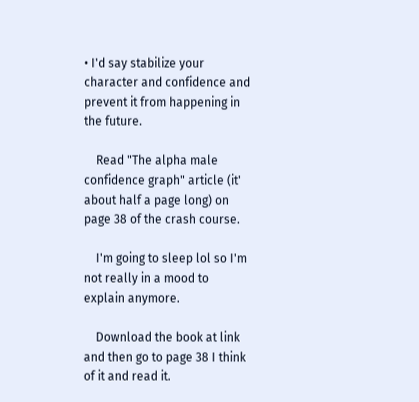• I'd say stabilize your character and confidence and prevent it from happening in the future.

    Read "The alpha male confidence graph" article (it' about half a page long) on page 38 of the crash course.

    I'm going to sleep lol so I'm not really in a mood to explain anymore.

    Download the book at link and then go to page 38 I think of it and read it.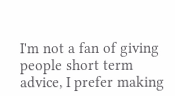I'm not a fan of giving people short term advice, I prefer making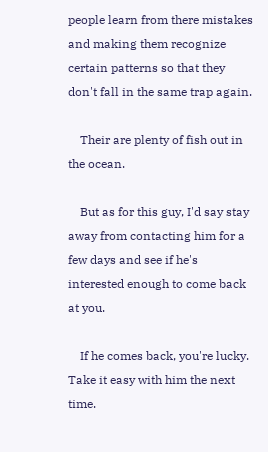people learn from there mistakes and making them recognize certain patterns so that they don't fall in the same trap again.

    Their are plenty of fish out in the ocean.

    But as for this guy, I'd say stay away from contacting him for a few days and see if he's interested enough to come back at you.

    If he comes back, you're lucky. Take it easy with him the next time.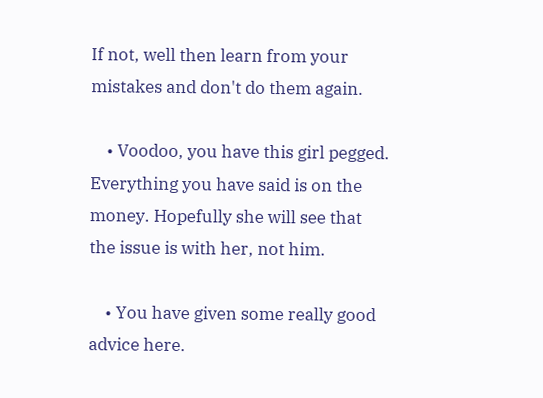If not, well then learn from your mistakes and don't do them again.

    • Voodoo, you have this girl pegged. Everything you have said is on the money. Hopefully she will see that the issue is with her, not him.

    • You have given some really good advice here.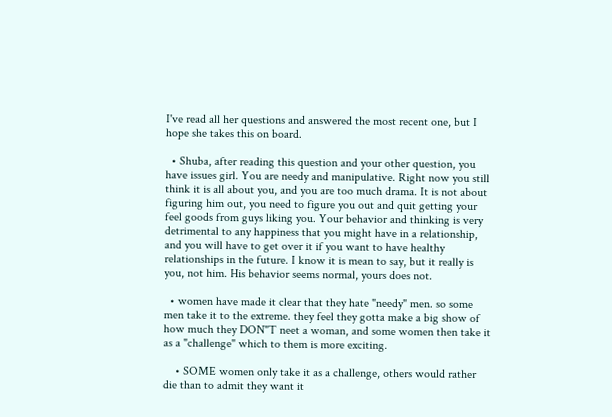I've read all her questions and answered the most recent one, but I hope she takes this on board.

  • Shuba, after reading this question and your other question, you have issues girl. You are needy and manipulative. Right now you still think it is all about you, and you are too much drama. It is not about figuring him out, you need to figure you out and quit getting your feel goods from guys liking you. Your behavior and thinking is very detrimental to any happiness that you might have in a relationship, and you will have to get over it if you want to have healthy relationships in the future. I know it is mean to say, but it really is you, not him. His behavior seems normal, yours does not.

  • women have made it clear that they hate "needy" men. so some men take it to the extreme. they feel they gotta make a big show of how much they DON"T neet a woman, and some women then take it as a "challenge" which to them is more exciting.

    • SOME women only take it as a challenge, others would rather die than to admit they want it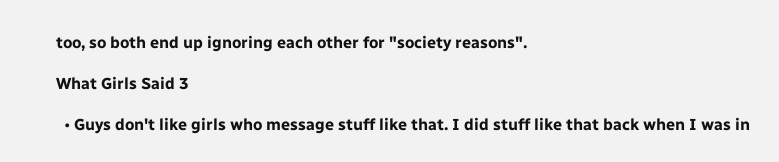too, so both end up ignoring each other for "society reasons".

What Girls Said 3

  • Guys don't like girls who message stuff like that. I did stuff like that back when I was in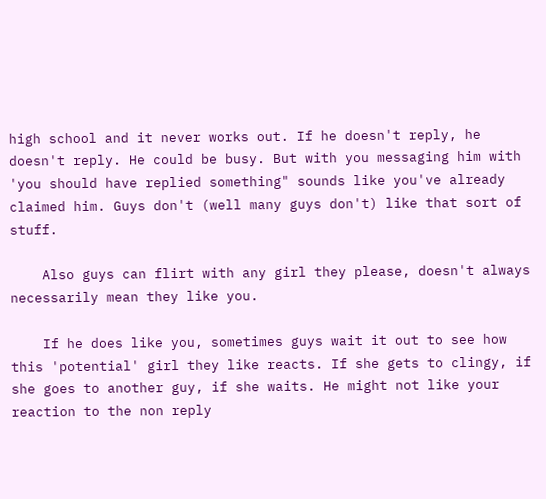high school and it never works out. If he doesn't reply, he doesn't reply. He could be busy. But with you messaging him with 'you should have replied something" sounds like you've already claimed him. Guys don't (well many guys don't) like that sort of stuff.

    Also guys can flirt with any girl they please, doesn't always necessarily mean they like you.

    If he does like you, sometimes guys wait it out to see how this 'potential' girl they like reacts. If she gets to clingy, if she goes to another guy, if she waits. He might not like your reaction to the non reply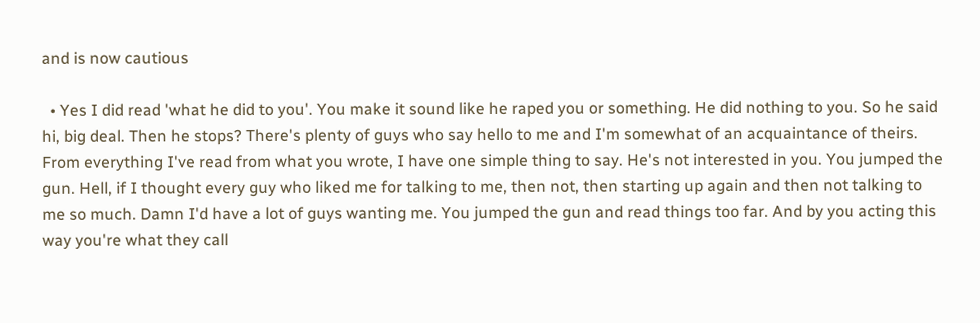and is now cautious

  • Yes I did read 'what he did to you'. You make it sound like he raped you or something. He did nothing to you. So he said hi, big deal. Then he stops? There's plenty of guys who say hello to me and I'm somewhat of an acquaintance of theirs. From everything I've read from what you wrote, I have one simple thing to say. He's not interested in you. You jumped the gun. Hell, if I thought every guy who liked me for talking to me, then not, then starting up again and then not talking to me so much. Damn I'd have a lot of guys wanting me. You jumped the gun and read things too far. And by you acting this way you're what they call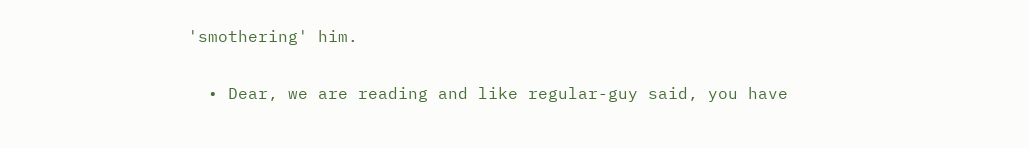'smothering' him.

  • Dear, we are reading and like regular-guy said, you have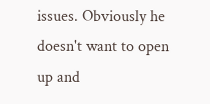issues. Obviously he doesn't want to open up and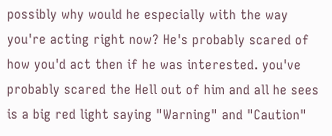possibly why would he especially with the way you're acting right now? He's probably scared of how you'd act then if he was interested. you've probably scared the Hell out of him and all he sees is a big red light saying "Warning" and "Caution"